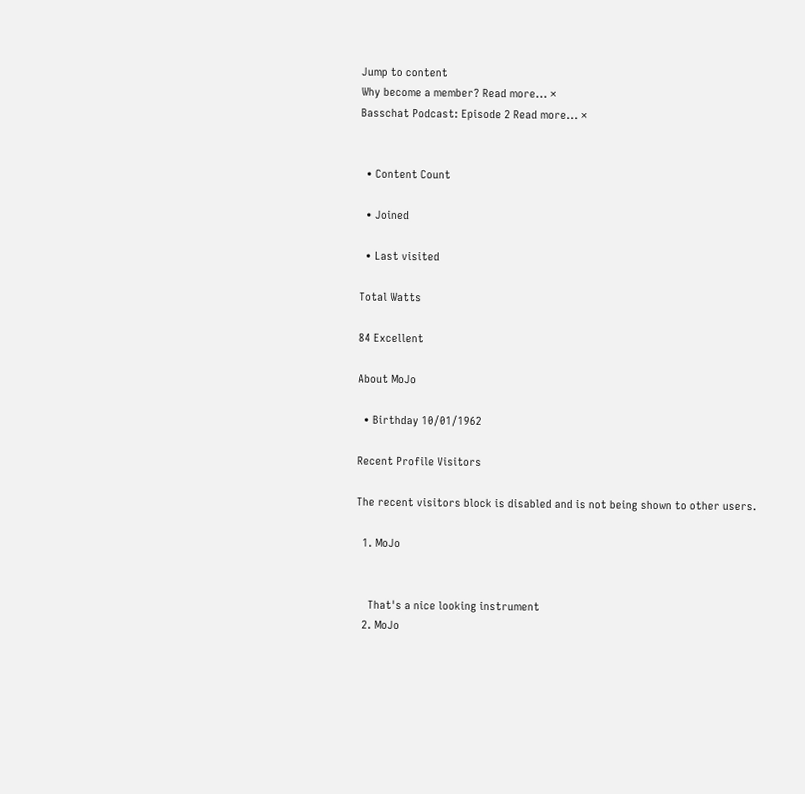Jump to content
Why become a member? Read more... ×
Basschat Podcast: Episode 2 Read more... ×


  • Content Count

  • Joined

  • Last visited

Total Watts

84 Excellent

About MoJo

  • Birthday 10/01/1962

Recent Profile Visitors

The recent visitors block is disabled and is not being shown to other users.

  1. MoJo


    That's a nice looking instrument
  2. MoJo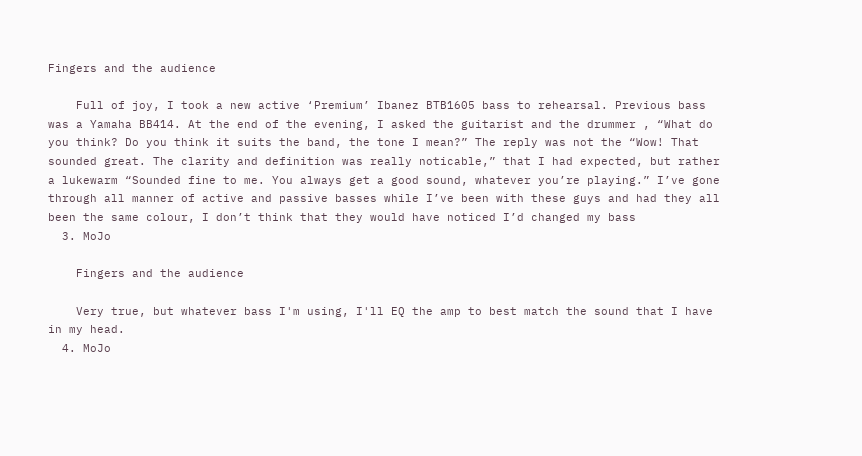Fingers and the audience

    Full of joy, I took a new active ‘Premium’ Ibanez BTB1605 bass to rehearsal. Previous bass was a Yamaha BB414. At the end of the evening, I asked the guitarist and the drummer , “What do you think? Do you think it suits the band, the tone I mean?” The reply was not the “Wow! That sounded great. The clarity and definition was really noticable,” that I had expected, but rather a lukewarm “Sounded fine to me. You always get a good sound, whatever you’re playing.” I’ve gone through all manner of active and passive basses while I’ve been with these guys and had they all been the same colour, I don’t think that they would have noticed I’d changed my bass
  3. MoJo

    Fingers and the audience

    Very true, but whatever bass I'm using, I'll EQ the amp to best match the sound that I have in my head.
  4. MoJo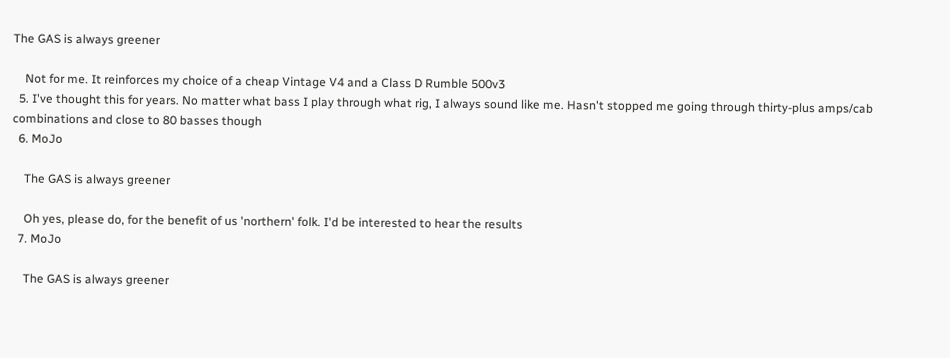The GAS is always greener

    Not for me. It reinforces my choice of a cheap Vintage V4 and a Class D Rumble 500v3
  5. I've thought this for years. No matter what bass I play through what rig, I always sound like me. Hasn't stopped me going through thirty-plus amps/cab combinations and close to 80 basses though
  6. MoJo

    The GAS is always greener

    Oh yes, please do, for the benefit of us 'northern' folk. I'd be interested to hear the results
  7. MoJo

    The GAS is always greener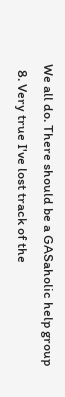We all do. There should be a GASaholic help group
  8. Very true I've lost track of the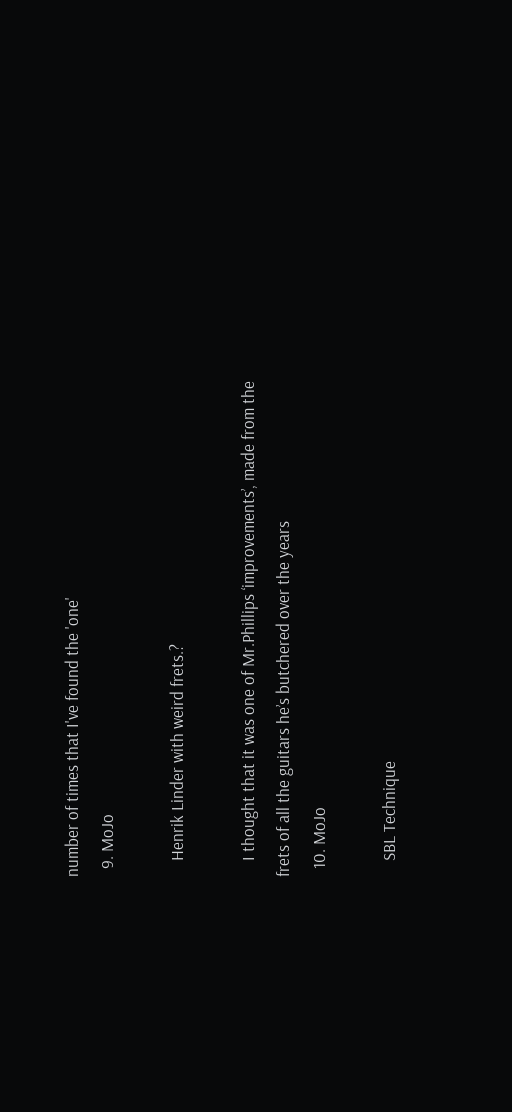number of times that I've found the 'one'
  9. MoJo

    Henrik Linder with weird frets.?

    I thought that it was one of Mr.Phillips ‘improvements’, made from the frets of all the guitars he’s butchered over the years
  10. MoJo

    SBL Technique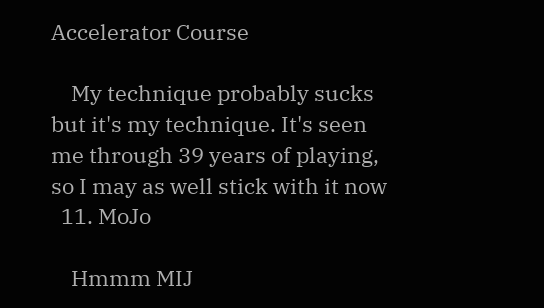Accelerator Course

    My technique probably sucks but it's my technique. It's seen me through 39 years of playing, so I may as well stick with it now
  11. MoJo

    Hmmm MIJ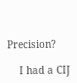Precision?

    I had a CIJ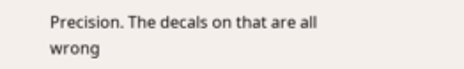Precision. The decals on that are all wrong